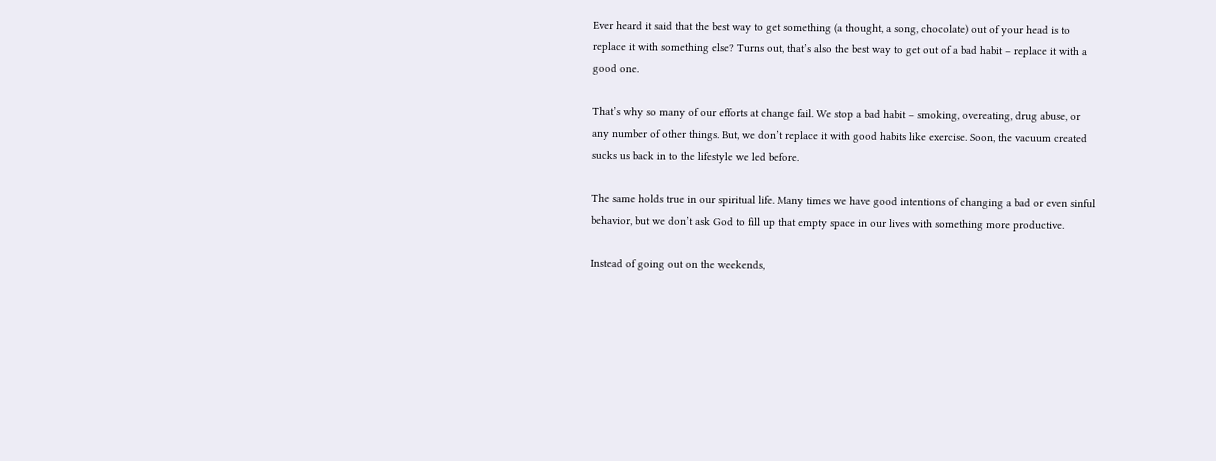Ever heard it said that the best way to get something (a thought, a song, chocolate) out of your head is to replace it with something else? Turns out, that’s also the best way to get out of a bad habit – replace it with a good one.

That’s why so many of our efforts at change fail. We stop a bad habit – smoking, overeating, drug abuse, or any number of other things. But, we don’t replace it with good habits like exercise. Soon, the vacuum created sucks us back in to the lifestyle we led before.

The same holds true in our spiritual life. Many times we have good intentions of changing a bad or even sinful behavior, but we don’t ask God to fill up that empty space in our lives with something more productive.

Instead of going out on the weekends,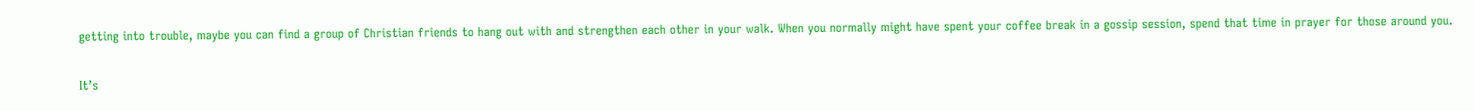getting into trouble, maybe you can find a group of Christian friends to hang out with and strengthen each other in your walk. When you normally might have spent your coffee break in a gossip session, spend that time in prayer for those around you.

It’s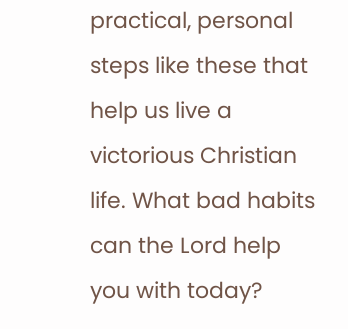practical, personal steps like these that help us live a victorious Christian life. What bad habits can the Lord help you with today?